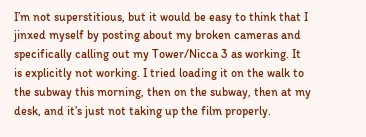I’m not superstitious, but it would be easy to think that I jinxed myself by posting about my broken cameras and specifically calling out my Tower/Nicca 3 as working. It is explicitly not working. I tried loading it on the walk to the subway this morning, then on the subway, then at my desk, and it’s just not taking up the film properly.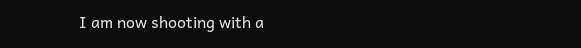I am now shooting with a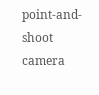point-and-shoot camera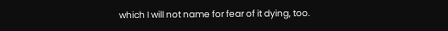which I will not name for fear of it dying, too.